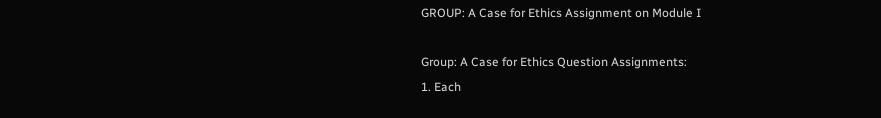GROUP: A Case for Ethics Assignment on Module I

Group: A Case for Ethics Question Assignments:
1. Each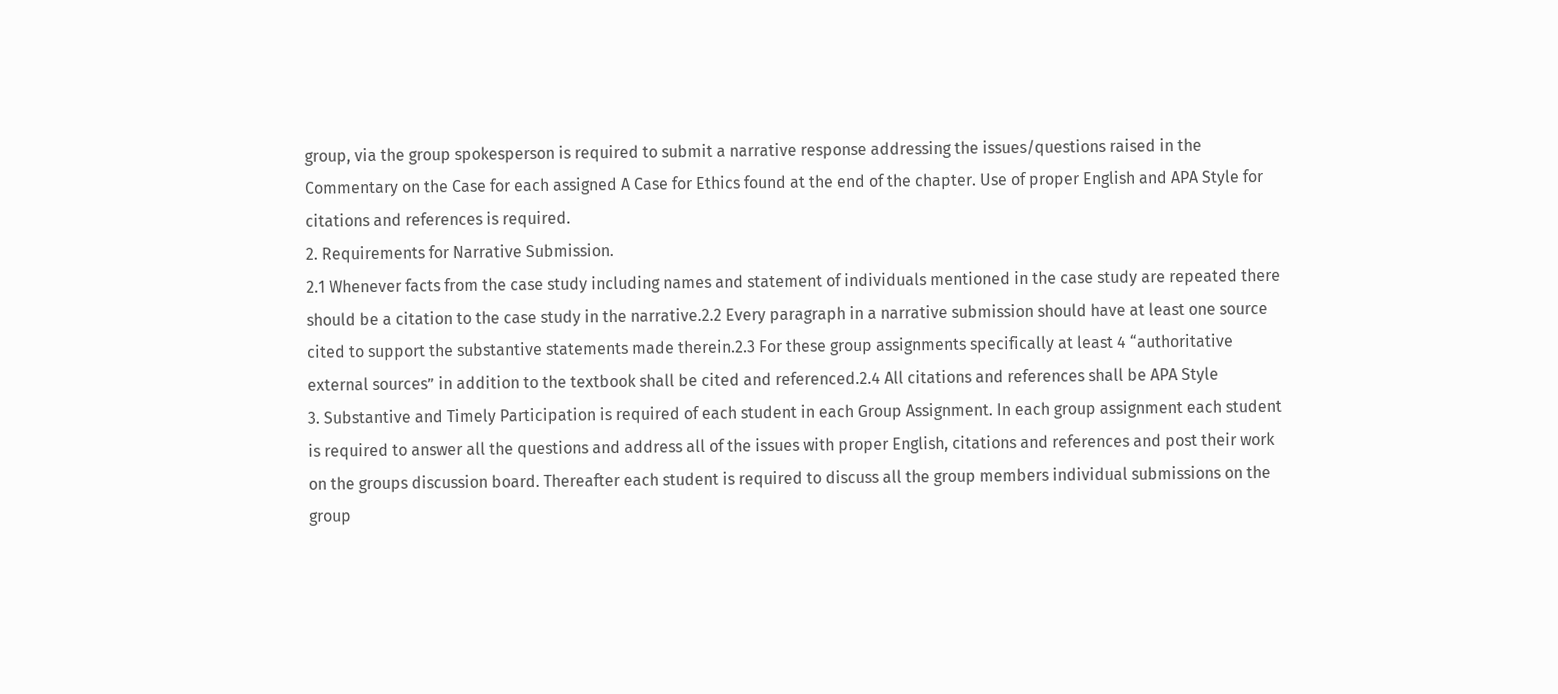group, via the group spokesperson is required to submit a narrative response addressing the issues/questions raised in the Commentary on the Case for each assigned A Case for Ethics found at the end of the chapter. Use of proper English and APA Style for citations and references is required.
2. Requirements for Narrative Submission.
2.1 Whenever facts from the case study including names and statement of individuals mentioned in the case study are repeated there should be a citation to the case study in the narrative.2.2 Every paragraph in a narrative submission should have at least one source cited to support the substantive statements made therein.2.3 For these group assignments specifically at least 4 “authoritative external sources” in addition to the textbook shall be cited and referenced.2.4 All citations and references shall be APA Style
3. Substantive and Timely Participation is required of each student in each Group Assignment. In each group assignment each student is required to answer all the questions and address all of the issues with proper English, citations and references and post their work on the groups discussion board. Thereafter each student is required to discuss all the group members individual submissions on the group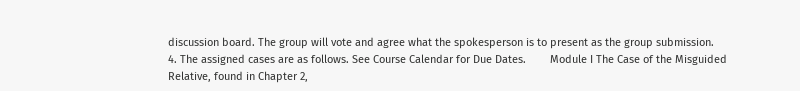discussion board. The group will vote and agree what the spokesperson is to present as the group submission.
4. The assigned cases are as follows. See Course Calendar for Due Dates.        Module I The Case of the Misguided Relative, found in Chapter 2,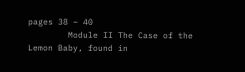pages 38 – 40
        Module II The Case of the Lemon Baby, found in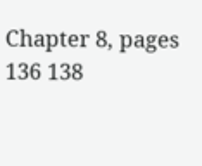Chapter 8, pages 136 138